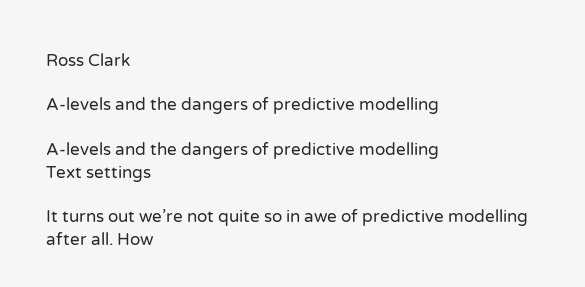Ross Clark

A-levels and the dangers of predictive modelling

A-levels and the dangers of predictive modelling
Text settings

It turns out we’re not quite so in awe of predictive modelling after all. How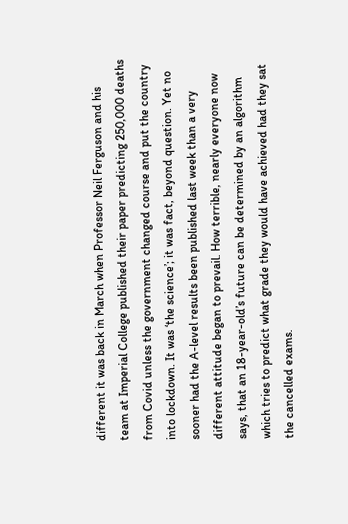different it was back in March when Professor Neil Ferguson and his team at Imperial College published their paper predicting 250,000 deaths from Covid unless the government changed course and put the country into lockdown. It was ‘the science’; it was fact, beyond question. Yet no sooner had the A-level results been published last week than a very different attitude began to prevail. How terrible, nearly everyone now says, that an 18-year-old’s future can be determined by an algorithm which tries to predict what grade they would have achieved had they sat the cancelled exams.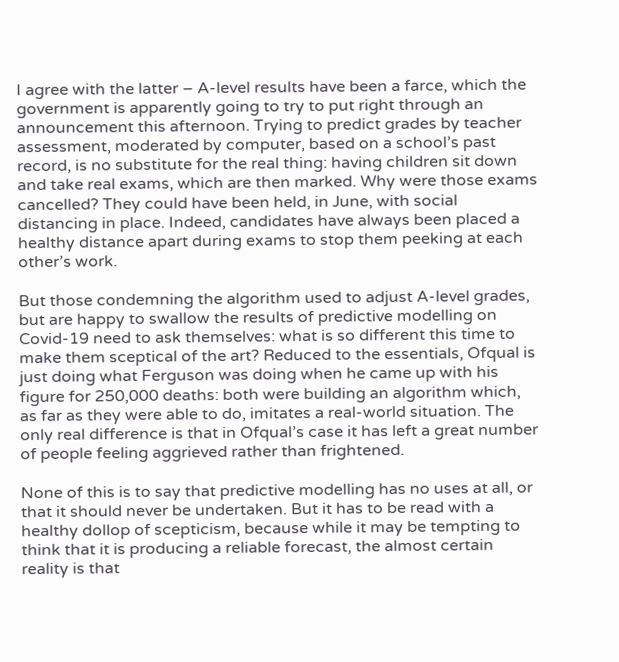I agree with the latter – A-level results have been a farce, which the government is apparently going to try to put right through an announcement this afternoon. Trying to predict grades by teacher assessment, moderated by computer, based on a school’s past record, is no substitute for the real thing: having children sit down and take real exams, which are then marked. Why were those exams cancelled? They could have been held, in June, with social distancing in place. Indeed, candidates have always been placed a healthy distance apart during exams to stop them peeking at each other’s work.

But those condemning the algorithm used to adjust A-level grades, but are happy to swallow the results of predictive modelling on Covid-19 need to ask themselves: what is so different this time to make them sceptical of the art? Reduced to the essentials, Ofqual is just doing what Ferguson was doing when he came up with his figure for 250,000 deaths: both were building an algorithm which, as far as they were able to do, imitates a real-world situation. The only real difference is that in Ofqual’s case it has left a great number of people feeling aggrieved rather than frightened.

None of this is to say that predictive modelling has no uses at all, or that it should never be undertaken. But it has to be read with a healthy dollop of scepticism, because while it may be tempting to think that it is producing a reliable forecast, the almost certain reality is that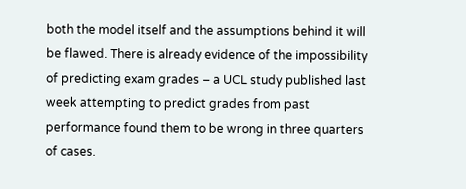both the model itself and the assumptions behind it will be flawed. There is already evidence of the impossibility of predicting exam grades – a UCL study published last week attempting to predict grades from past performance found them to be wrong in three quarters of cases.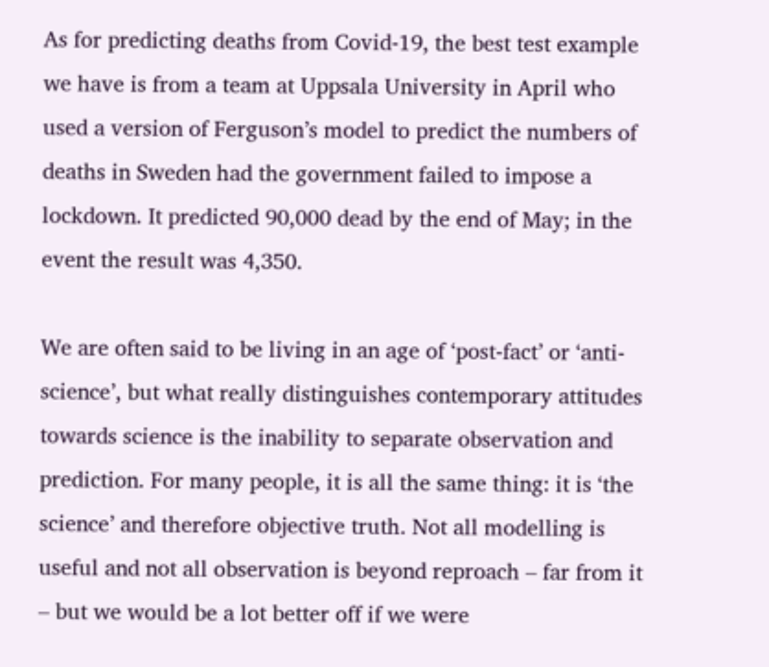As for predicting deaths from Covid-19, the best test example we have is from a team at Uppsala University in April who used a version of Ferguson’s model to predict the numbers of deaths in Sweden had the government failed to impose a lockdown. It predicted 90,000 dead by the end of May; in the event the result was 4,350.

We are often said to be living in an age of ‘post-fact’ or ‘anti-science’, but what really distinguishes contemporary attitudes towards science is the inability to separate observation and prediction. For many people, it is all the same thing: it is ‘the science’ and therefore objective truth. Not all modelling is useful and not all observation is beyond reproach – far from it – but we would be a lot better off if we were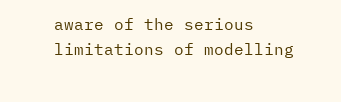aware of the serious limitations of modelling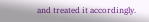and treated it accordingly.